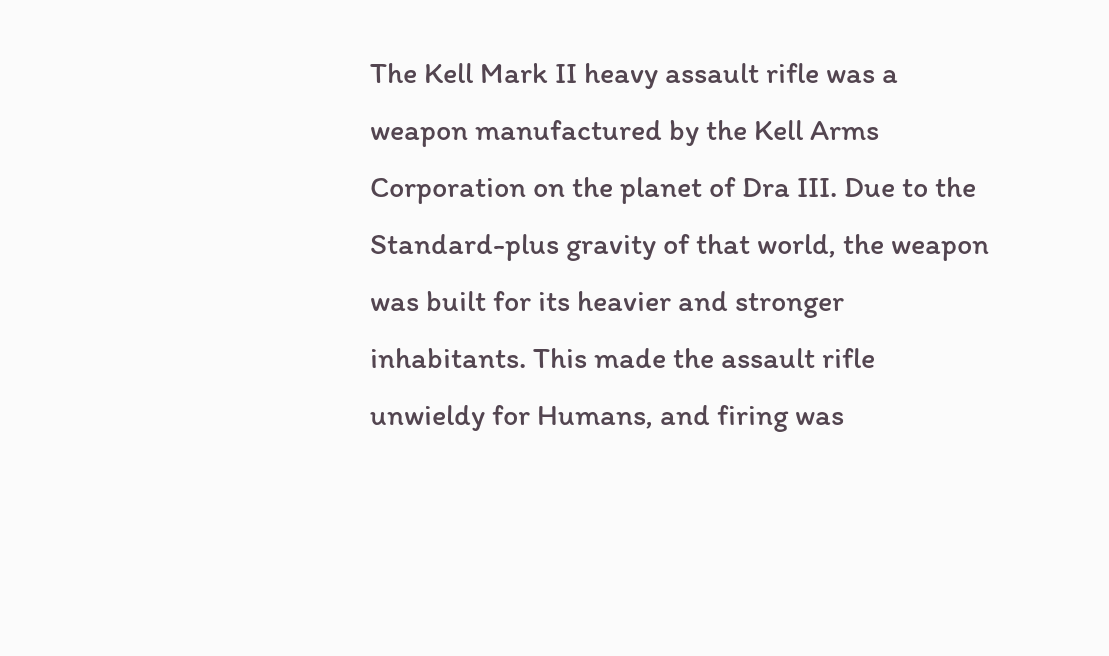The Kell Mark II heavy assault rifle was a weapon manufactured by the Kell Arms Corporation on the planet of Dra III. Due to the Standard-plus gravity of that world, the weapon was built for its heavier and stronger inhabitants. This made the assault rifle unwieldy for Humans, and firing was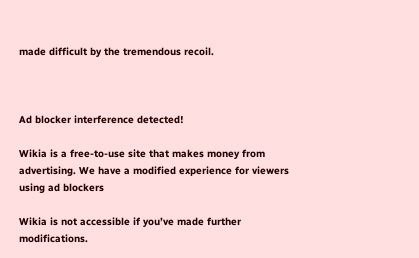made difficult by the tremendous recoil.



Ad blocker interference detected!

Wikia is a free-to-use site that makes money from advertising. We have a modified experience for viewers using ad blockers

Wikia is not accessible if you’ve made further modifications.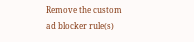Remove the custom ad blocker rule(s)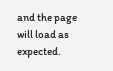and the page will load as expected.